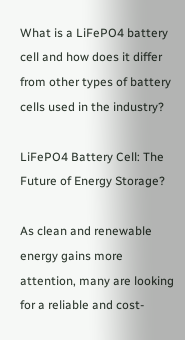What is a LiFePO4 battery cell and how does it differ from other types of battery cells used in the industry?

LiFePO4 Battery Cell: The Future of Energy Storage?

As clean and renewable energy gains more attention, many are looking for a reliable and cost-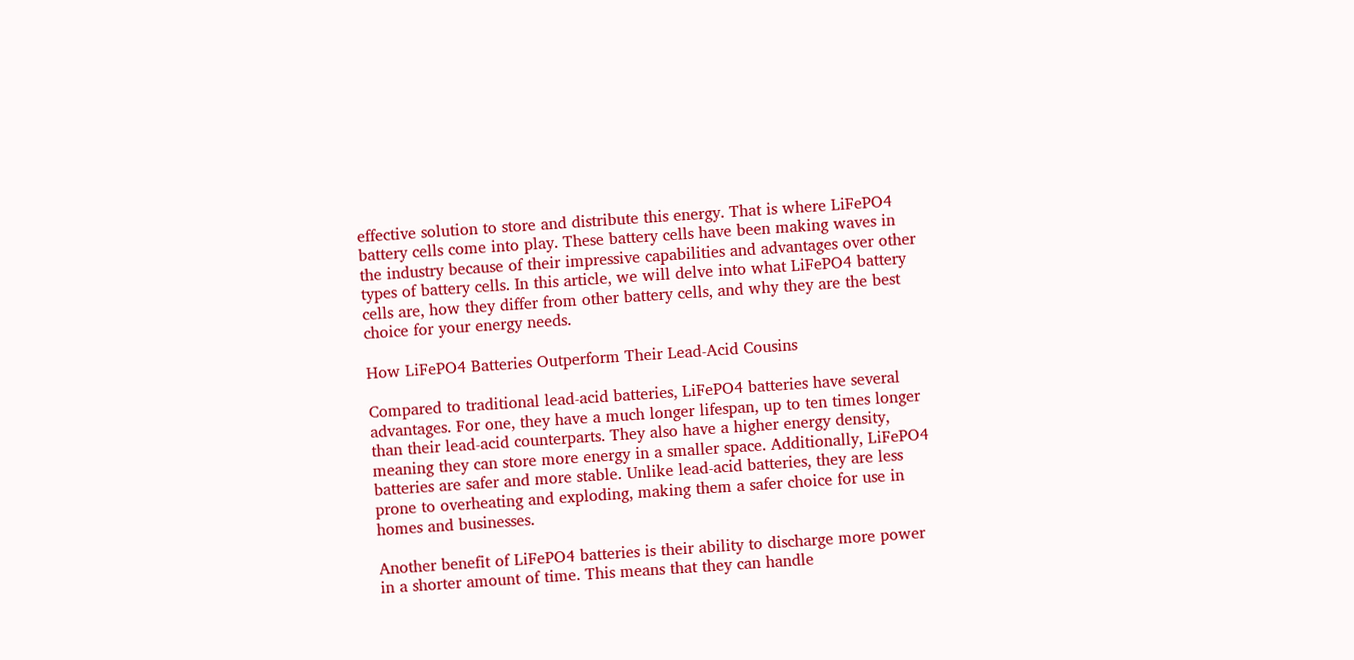effective solution to store and distribute this energy. That is where LiFePO4 battery cells come into play. These battery cells have been making waves in the industry because of their impressive capabilities and advantages over other types of battery cells. In this article, we will delve into what LiFePO4 battery cells are, how they differ from other battery cells, and why they are the best choice for your energy needs.

How LiFePO4 Batteries Outperform Their Lead-Acid Cousins

Compared to traditional lead-acid batteries, LiFePO4 batteries have several advantages. For one, they have a much longer lifespan, up to ten times longer than their lead-acid counterparts. They also have a higher energy density, meaning they can store more energy in a smaller space. Additionally, LiFePO4 batteries are safer and more stable. Unlike lead-acid batteries, they are less prone to overheating and exploding, making them a safer choice for use in homes and businesses.

Another benefit of LiFePO4 batteries is their ability to discharge more power in a shorter amount of time. This means that they can handle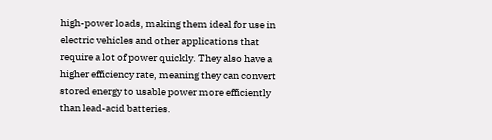high-power loads, making them ideal for use in electric vehicles and other applications that require a lot of power quickly. They also have a higher efficiency rate, meaning they can convert stored energy to usable power more efficiently than lead-acid batteries.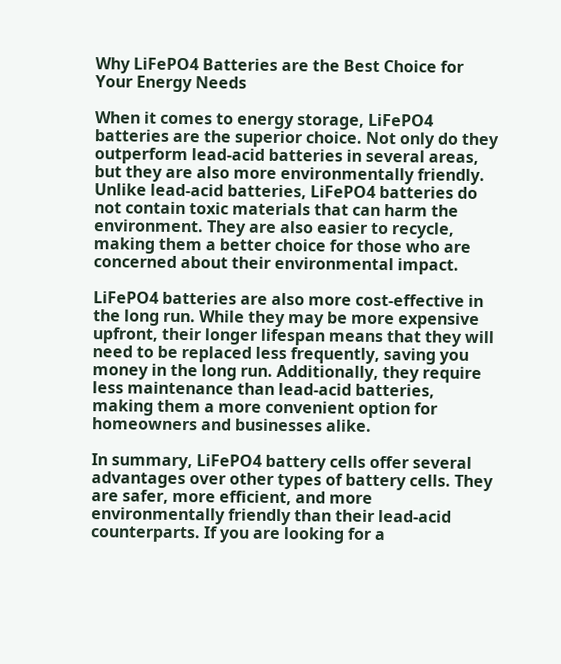Why LiFePO4 Batteries are the Best Choice for Your Energy Needs

When it comes to energy storage, LiFePO4 batteries are the superior choice. Not only do they outperform lead-acid batteries in several areas, but they are also more environmentally friendly. Unlike lead-acid batteries, LiFePO4 batteries do not contain toxic materials that can harm the environment. They are also easier to recycle, making them a better choice for those who are concerned about their environmental impact.

LiFePO4 batteries are also more cost-effective in the long run. While they may be more expensive upfront, their longer lifespan means that they will need to be replaced less frequently, saving you money in the long run. Additionally, they require less maintenance than lead-acid batteries, making them a more convenient option for homeowners and businesses alike.

In summary, LiFePO4 battery cells offer several advantages over other types of battery cells. They are safer, more efficient, and more environmentally friendly than their lead-acid counterparts. If you are looking for a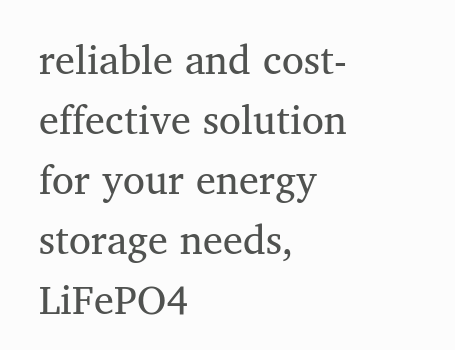reliable and cost-effective solution for your energy storage needs, LiFePO4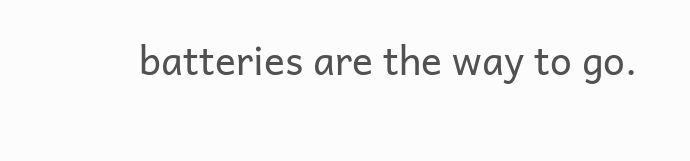batteries are the way to go.